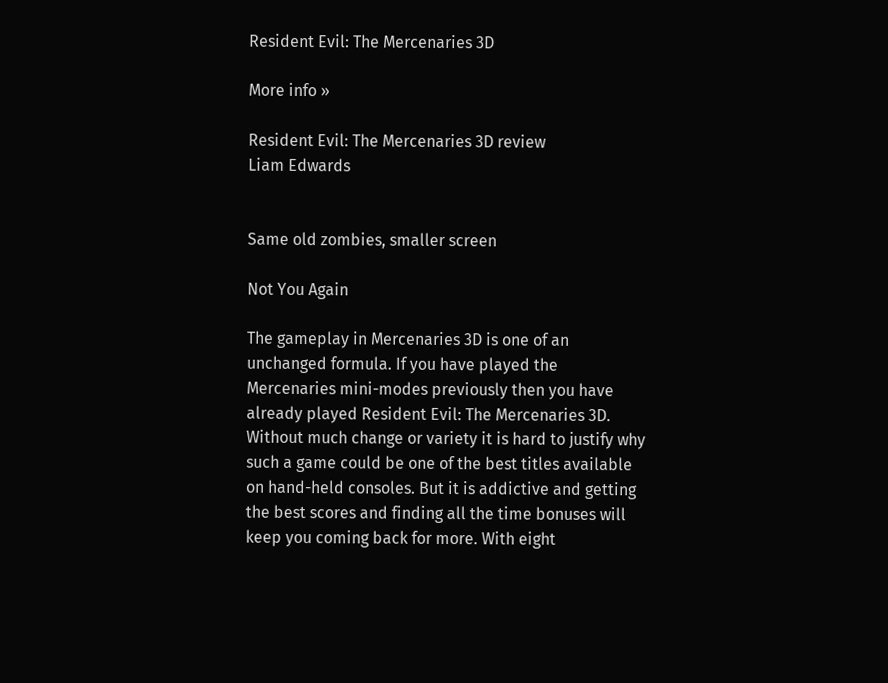Resident Evil: The Mercenaries 3D

More info »

Resident Evil: The Mercenaries 3D review
Liam Edwards


Same old zombies, smaller screen

Not You Again

The gameplay in Mercenaries 3D is one of an unchanged formula. If you have played the Mercenaries mini-modes previously then you have already played Resident Evil: The Mercenaries 3D. Without much change or variety it is hard to justify why such a game could be one of the best titles available on hand-held consoles. But it is addictive and getting the best scores and finding all the time bonuses will keep you coming back for more. With eight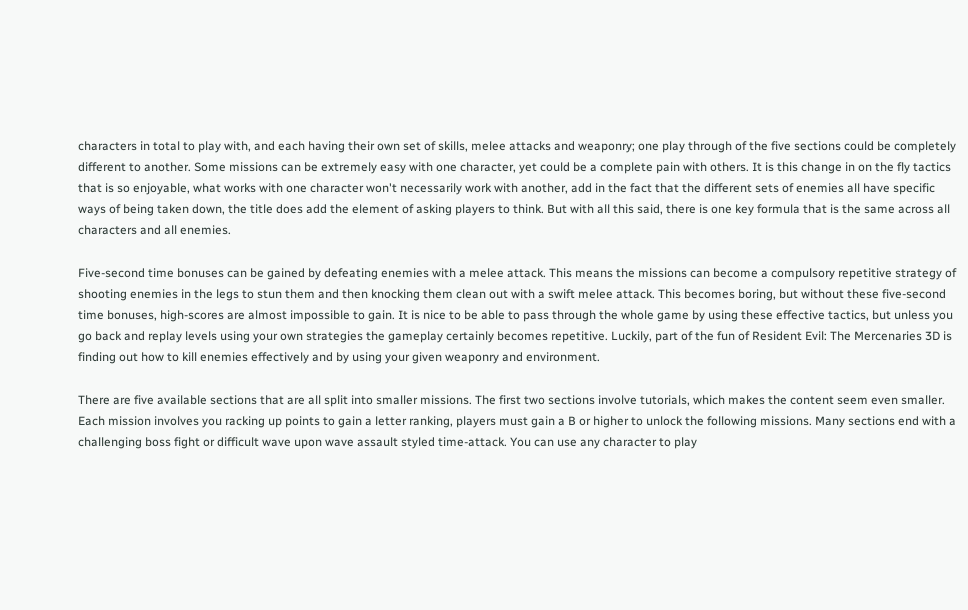characters in total to play with, and each having their own set of skills, melee attacks and weaponry; one play through of the five sections could be completely different to another. Some missions can be extremely easy with one character, yet could be a complete pain with others. It is this change in on the fly tactics that is so enjoyable, what works with one character won't necessarily work with another, add in the fact that the different sets of enemies all have specific ways of being taken down, the title does add the element of asking players to think. But with all this said, there is one key formula that is the same across all characters and all enemies.

Five-second time bonuses can be gained by defeating enemies with a melee attack. This means the missions can become a compulsory repetitive strategy of shooting enemies in the legs to stun them and then knocking them clean out with a swift melee attack. This becomes boring, but without these five-second time bonuses, high-scores are almost impossible to gain. It is nice to be able to pass through the whole game by using these effective tactics, but unless you go back and replay levels using your own strategies the gameplay certainly becomes repetitive. Luckily, part of the fun of Resident Evil: The Mercenaries 3D is finding out how to kill enemies effectively and by using your given weaponry and environment.

There are five available sections that are all split into smaller missions. The first two sections involve tutorials, which makes the content seem even smaller. Each mission involves you racking up points to gain a letter ranking, players must gain a B or higher to unlock the following missions. Many sections end with a challenging boss fight or difficult wave upon wave assault styled time-attack. You can use any character to play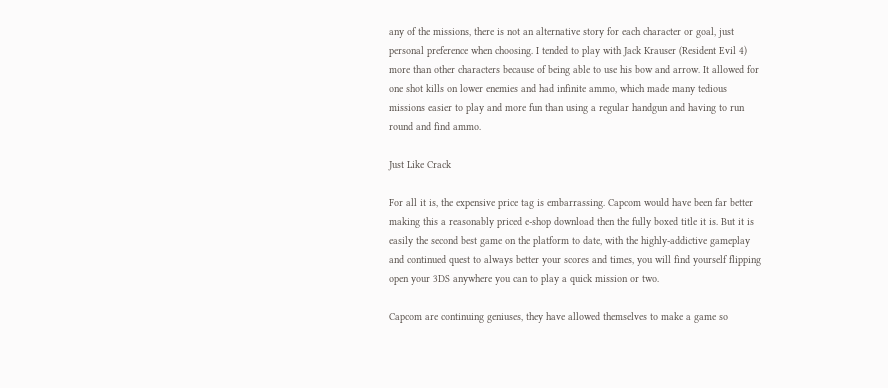any of the missions, there is not an alternative story for each character or goal, just personal preference when choosing. I tended to play with Jack Krauser (Resident Evil 4) more than other characters because of being able to use his bow and arrow. It allowed for one shot kills on lower enemies and had infinite ammo, which made many tedious missions easier to play and more fun than using a regular handgun and having to run round and find ammo.

Just Like Crack

For all it is, the expensive price tag is embarrassing. Capcom would have been far better making this a reasonably priced e-shop download then the fully boxed title it is. But it is easily the second best game on the platform to date, with the highly-addictive gameplay and continued quest to always better your scores and times, you will find yourself flipping open your 3DS anywhere you can to play a quick mission or two.

Capcom are continuing geniuses, they have allowed themselves to make a game so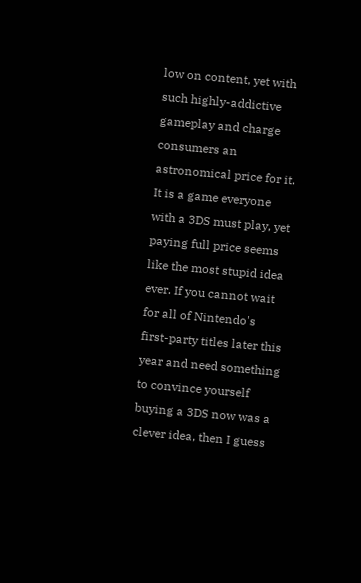low on content, yet with such highly-addictive gameplay and charge consumers an astronomical price for it. It is a game everyone with a 3DS must play, yet paying full price seems like the most stupid idea ever. If you cannot wait for all of Nintendo's first-party titles later this year and need something to convince yourself buying a 3DS now was a clever idea, then I guess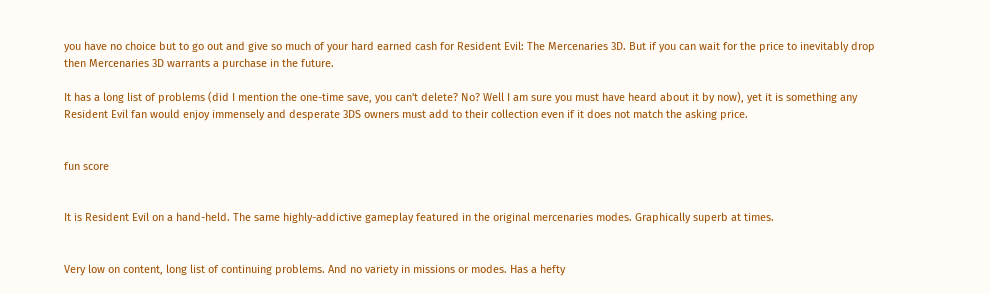you have no choice but to go out and give so much of your hard earned cash for Resident Evil: The Mercenaries 3D. But if you can wait for the price to inevitably drop then Mercenaries 3D warrants a purchase in the future.

It has a long list of problems (did I mention the one-time save, you can't delete? No? Well I am sure you must have heard about it by now), yet it is something any Resident Evil fan would enjoy immensely and desperate 3DS owners must add to their collection even if it does not match the asking price.


fun score


It is Resident Evil on a hand-held. The same highly-addictive gameplay featured in the original mercenaries modes. Graphically superb at times.


Very low on content, long list of continuing problems. And no variety in missions or modes. Has a hefty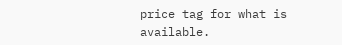price tag for what is available.